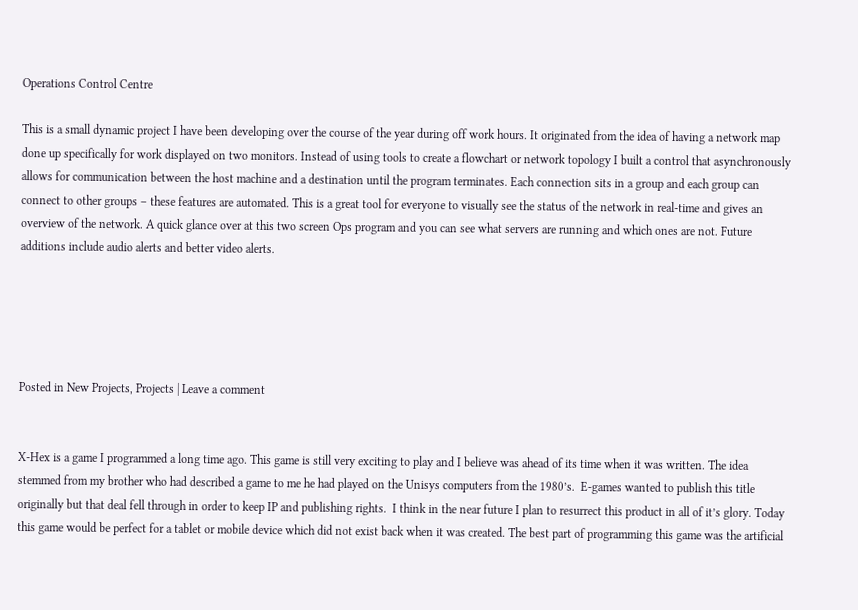Operations Control Centre

This is a small dynamic project I have been developing over the course of the year during off work hours. It originated from the idea of having a network map done up specifically for work displayed on two monitors. Instead of using tools to create a flowchart or network topology I built a control that asynchronously allows for communication between the host machine and a destination until the program terminates. Each connection sits in a group and each group can connect to other groups – these features are automated. This is a great tool for everyone to visually see the status of the network in real-time and gives an overview of the network. A quick glance over at this two screen Ops program and you can see what servers are running and which ones are not. Future additions include audio alerts and better video alerts.





Posted in New Projects, Projects | Leave a comment


X-Hex is a game I programmed a long time ago. This game is still very exciting to play and I believe was ahead of its time when it was written. The idea stemmed from my brother who had described a game to me he had played on the Unisys computers from the 1980’s.  E-games wanted to publish this title originally but that deal fell through in order to keep IP and publishing rights.  I think in the near future I plan to resurrect this product in all of it’s glory. Today this game would be perfect for a tablet or mobile device which did not exist back when it was created. The best part of programming this game was the artificial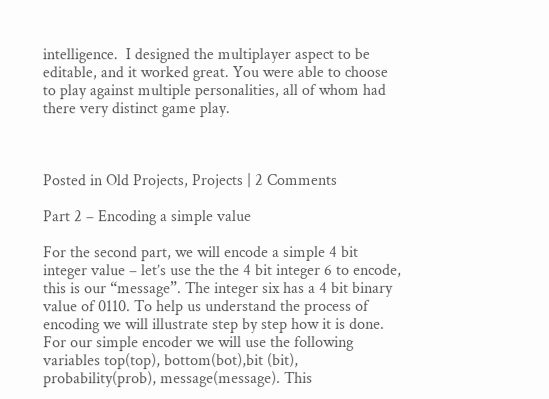intelligence.  I designed the multiplayer aspect to be editable, and it worked great. You were able to choose to play against multiple personalities, all of whom had there very distinct game play.



Posted in Old Projects, Projects | 2 Comments

Part 2 – Encoding a simple value

For the second part, we will encode a simple 4 bit integer value – let’s use the the 4 bit integer 6 to encode, this is our “message”. The integer six has a 4 bit binary value of 0110. To help us understand the process of encoding we will illustrate step by step how it is done. For our simple encoder we will use the following variables top(top), bottom(bot),bit (bit), probability(prob), message(message). This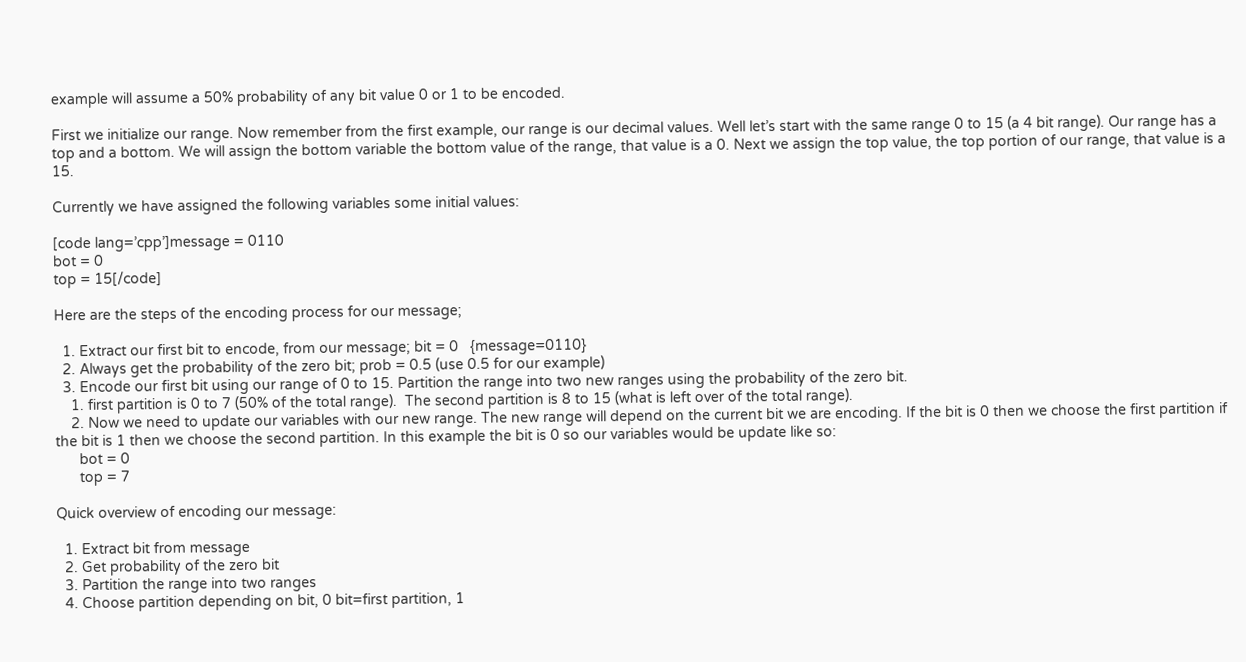example will assume a 50% probability of any bit value 0 or 1 to be encoded.

First we initialize our range. Now remember from the first example, our range is our decimal values. Well let’s start with the same range 0 to 15 (a 4 bit range). Our range has a top and a bottom. We will assign the bottom variable the bottom value of the range, that value is a 0. Next we assign the top value, the top portion of our range, that value is a 15.

Currently we have assigned the following variables some initial values:

[code lang=’cpp’]message = 0110
bot = 0
top = 15[/code]

Here are the steps of the encoding process for our message;

  1. Extract our first bit to encode, from our message; bit = 0   {message=0110}
  2. Always get the probability of the zero bit; prob = 0.5 (use 0.5 for our example)
  3. Encode our first bit using our range of 0 to 15. Partition the range into two new ranges using the probability of the zero bit.
    1. first partition is 0 to 7 (50% of the total range).  The second partition is 8 to 15 (what is left over of the total range).
    2. Now we need to update our variables with our new range. The new range will depend on the current bit we are encoding. If the bit is 0 then we choose the first partition if the bit is 1 then we choose the second partition. In this example the bit is 0 so our variables would be update like so:
      bot = 0
      top = 7

Quick overview of encoding our message:

  1. Extract bit from message
  2. Get probability of the zero bit
  3. Partition the range into two ranges
  4. Choose partition depending on bit, 0 bit=first partition, 1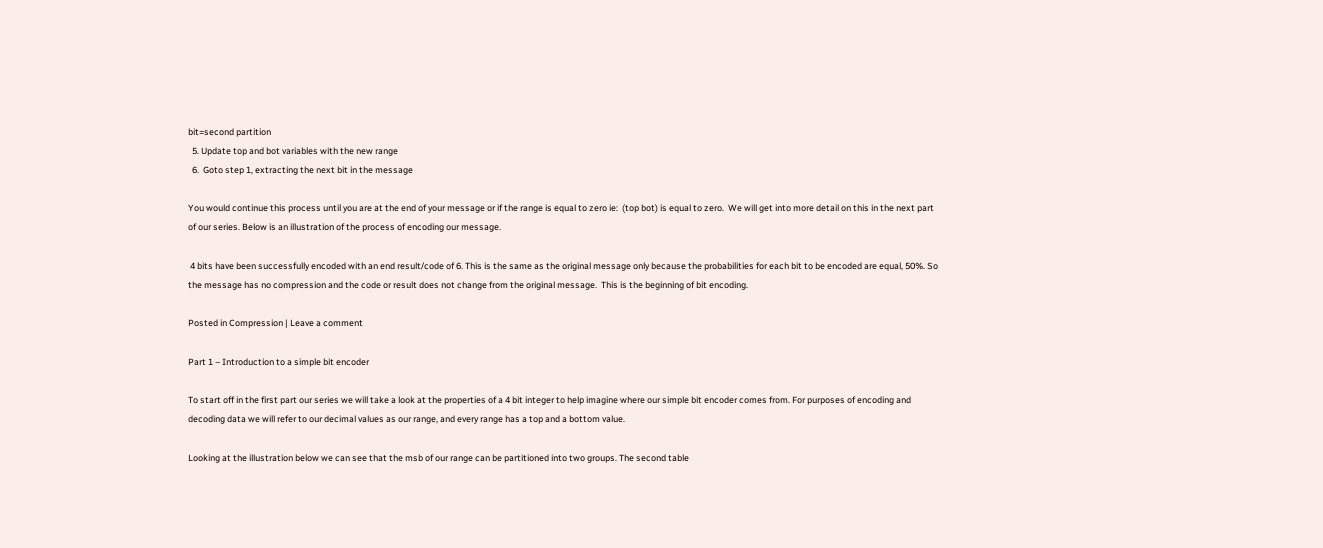bit=second partition
  5. Update top and bot variables with the new range
  6.  Goto step 1, extracting the next bit in the message

You would continue this process until you are at the end of your message or if the range is equal to zero ie:  (top bot) is equal to zero.  We will get into more detail on this in the next part of our series. Below is an illustration of the process of encoding our message.

 4 bits have been successfully encoded with an end result/code of 6. This is the same as the original message only because the probabilities for each bit to be encoded are equal, 50%. So the message has no compression and the code or result does not change from the original message.  This is the beginning of bit encoding.

Posted in Compression | Leave a comment

Part 1 – Introduction to a simple bit encoder

To start off in the first part our series we will take a look at the properties of a 4 bit integer to help imagine where our simple bit encoder comes from. For purposes of encoding and decoding data we will refer to our decimal values as our range, and every range has a top and a bottom value.

Looking at the illustration below we can see that the msb of our range can be partitioned into two groups. The second table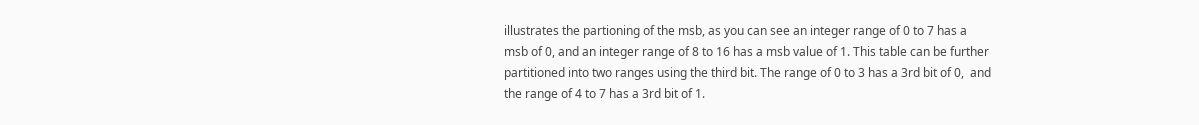illustrates the partioning of the msb, as you can see an integer range of 0 to 7 has a msb of 0, and an integer range of 8 to 16 has a msb value of 1. This table can be further partitioned into two ranges using the third bit. The range of 0 to 3 has a 3rd bit of 0,  and the range of 4 to 7 has a 3rd bit of 1.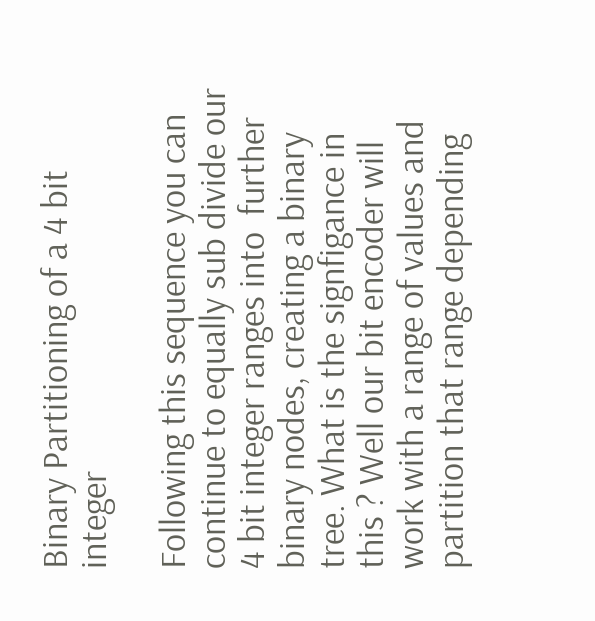Binary Partitioning of a 4 bit integer

Following this sequence you can continue to equally sub divide our 4 bit integer ranges into  further binary nodes, creating a binary tree. What is the signfigance in this ? Well our bit encoder will work with a range of values and partition that range depending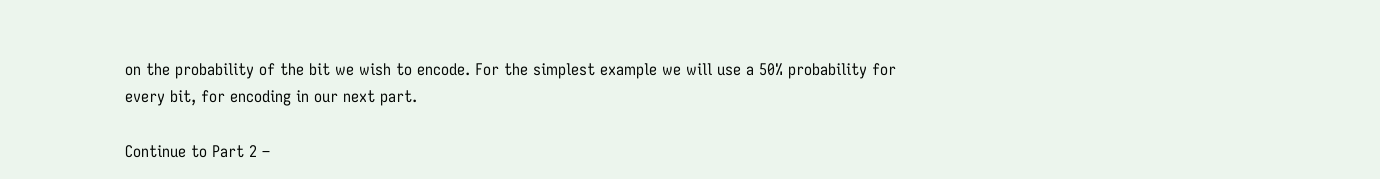on the probability of the bit we wish to encode. For the simplest example we will use a 50% probability for every bit, for encoding in our next part.

Continue to Part 2 –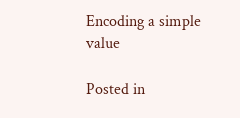Encoding a simple value

Posted in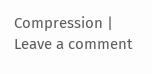Compression | Leave a comment